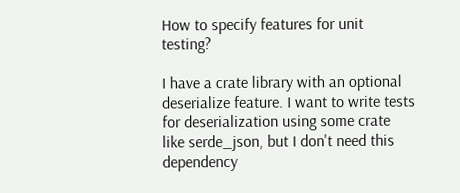How to specify features for unit testing?

I have a crate library with an optional deserialize feature. I want to write tests for deserialization using some crate like serde_json, but I don't need this dependency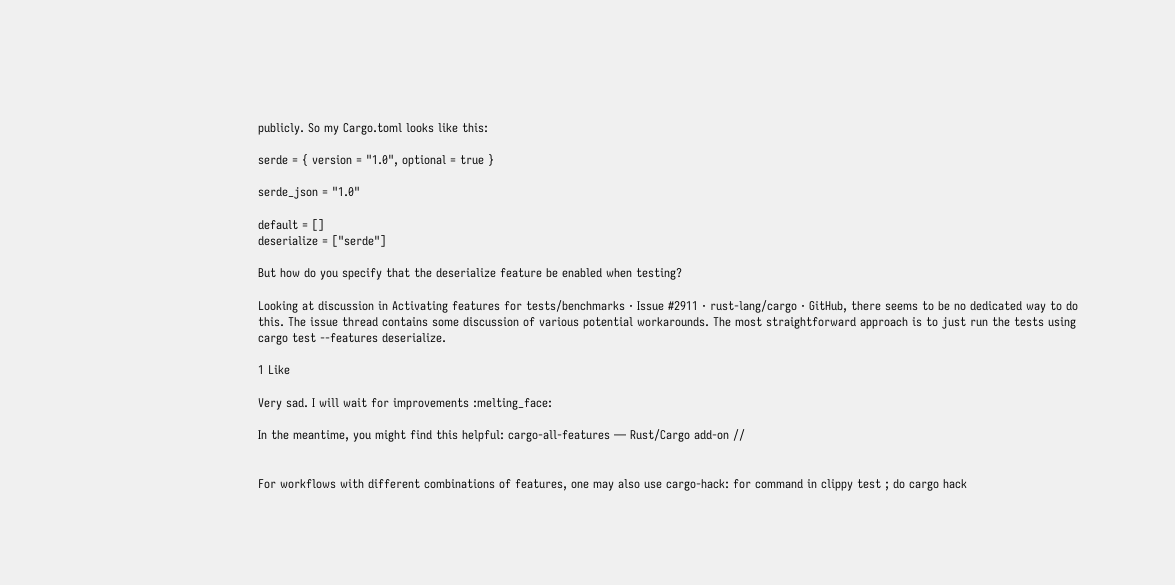publicly. So my Cargo.toml looks like this:

serde = { version = "1.0", optional = true }

serde_json = "1.0"

default = []
deserialize = ["serde"]

But how do you specify that the deserialize feature be enabled when testing?

Looking at discussion in Activating features for tests/benchmarks · Issue #2911 · rust-lang/cargo · GitHub, there seems to be no dedicated way to do this. The issue thread contains some discussion of various potential workarounds. The most straightforward approach is to just run the tests using cargo test --features deserialize.

1 Like

Very sad. I will wait for improvements :melting_face:

In the meantime, you might find this helpful: cargo-all-features — Rust/Cargo add-on //


For workflows with different combinations of features, one may also use cargo-hack: for command in clippy test ; do cargo hack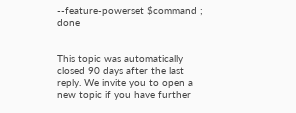--feature-powerset $command ; done


This topic was automatically closed 90 days after the last reply. We invite you to open a new topic if you have further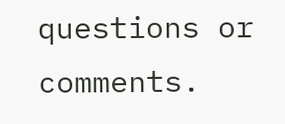questions or comments.